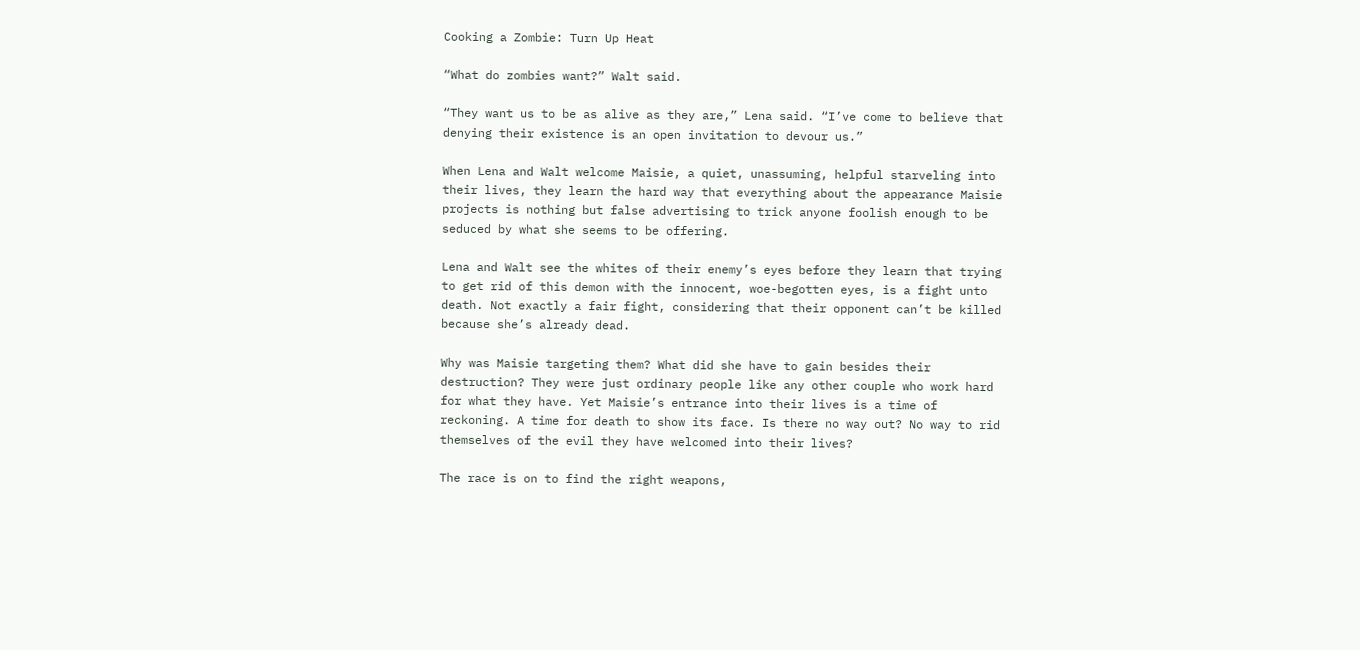Cooking a Zombie: Turn Up Heat

“What do zombies want?” Walt said.

“They want us to be as alive as they are,” Lena said. “I’ve come to believe that denying their existence is an open invitation to devour us.”

When Lena and Walt welcome Maisie, a quiet, unassuming, helpful starveling into their lives, they learn the hard way that everything about the appearance Maisie projects is nothing but false advertising to trick anyone foolish enough to be seduced by what she seems to be offering.

Lena and Walt see the whites of their enemy’s eyes before they learn that trying to get rid of this demon with the innocent, woe-begotten eyes, is a fight unto death. Not exactly a fair fight, considering that their opponent can’t be killed because she’s already dead.

Why was Maisie targeting them? What did she have to gain besides their destruction? They were just ordinary people like any other couple who work hard for what they have. Yet Maisie’s entrance into their lives is a time of reckoning. A time for death to show its face. Is there no way out? No way to rid themselves of the evil they have welcomed into their lives?

The race is on to find the right weapons,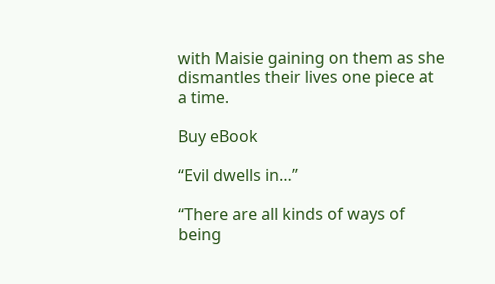with Maisie gaining on them as she dismantles their lives one piece at a time.

Buy eBook

“Evil dwells in…”

“There are all kinds of ways of being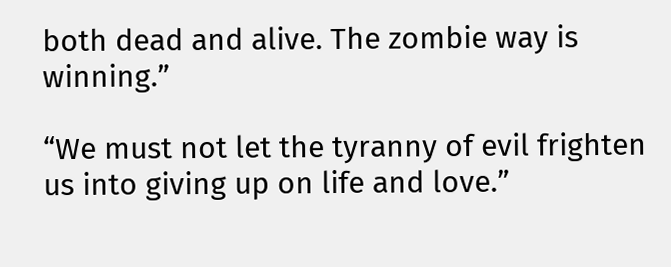both dead and alive. The zombie way is winning.”

“We must not let the tyranny of evil frighten us into giving up on life and love.”